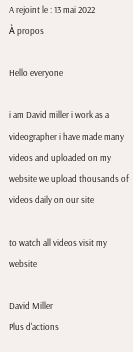A rejoint le : 13 mai 2022
À propos

Hello everyone

i am David miller i work as a videographer i have made many videos and uploaded on my website we upload thousands of videos daily on our site

to watch all videos visit my website

David Miller
Plus d'actions